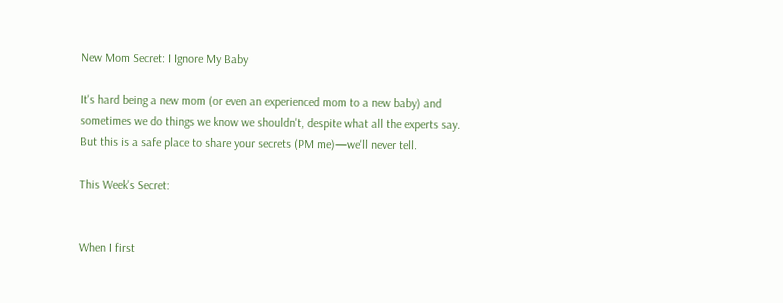New Mom Secret: I Ignore My Baby

It's hard being a new mom (or even an experienced mom to a new baby) and sometimes we do things we know we shouldn't, despite what all the experts say. But this is a safe place to share your secrets (PM me)—we'll never tell.

This Week's Secret:


When I first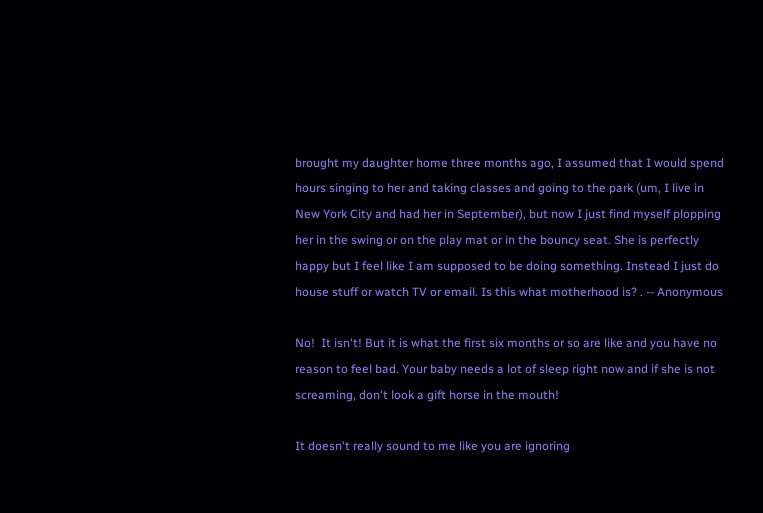brought my daughter home three months ago, I assumed that I would spend hours singing to her and taking classes and going to the park (um, I live in New York City and had her in September), but now I just find myself plopping her in the swing or on the play mat or in the bouncy seat. She is perfectly happy but I feel like I am supposed to be doing something. Instead I just do house stuff or watch TV or email. Is this what motherhood is? . -- Anonymous

No!  It isn't! But it is what the first six months or so are like and you have no reason to feel bad. Your baby needs a lot of sleep right now and if she is not screaming, don't look a gift horse in the mouth!

It doesn't really sound to me like you are ignoring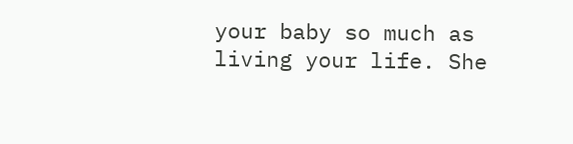your baby so much as living your life. She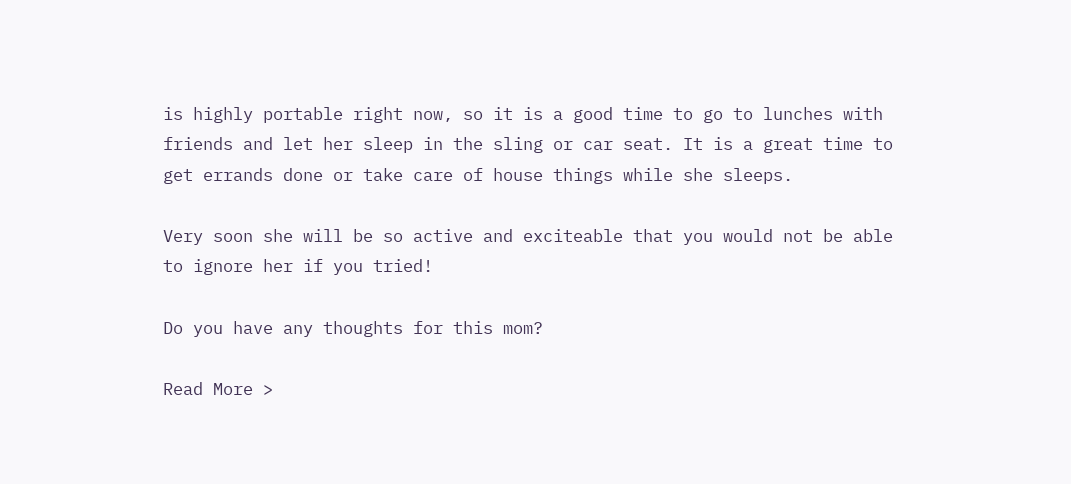is highly portable right now, so it is a good time to go to lunches with friends and let her sleep in the sling or car seat. It is a great time to get errands done or take care of house things while she sleeps.

Very soon she will be so active and exciteable that you would not be able to ignore her if you tried!

Do you have any thoughts for this mom?

Read More >